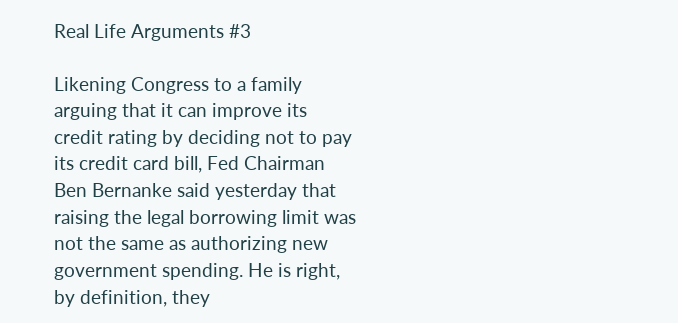Real Life Arguments #3

Likening Congress to a family arguing that it can improve its credit rating by deciding not to pay its credit card bill, Fed Chairman Ben Bernanke said yesterday that raising the legal borrowing limit was not the same as authorizing new government spending. He is right, by definition, they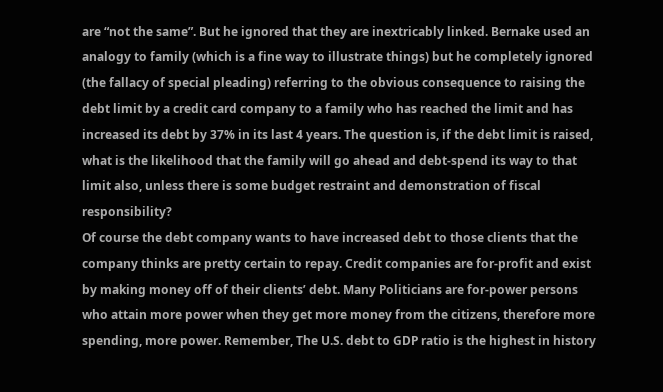are “not the same”. But he ignored that they are inextricably linked. Bernake used an analogy to family (which is a fine way to illustrate things) but he completely ignored (the fallacy of special pleading) referring to the obvious consequence to raising the debt limit by a credit card company to a family who has reached the limit and has increased its debt by 37% in its last 4 years. The question is, if the debt limit is raised, what is the likelihood that the family will go ahead and debt-spend its way to that limit also, unless there is some budget restraint and demonstration of fiscal responsibility?
Of course the debt company wants to have increased debt to those clients that the company thinks are pretty certain to repay. Credit companies are for-profit and exist by making money off of their clients’ debt. Many Politicians are for-power persons who attain more power when they get more money from the citizens, therefore more spending, more power. Remember, The U.S. debt to GDP ratio is the highest in history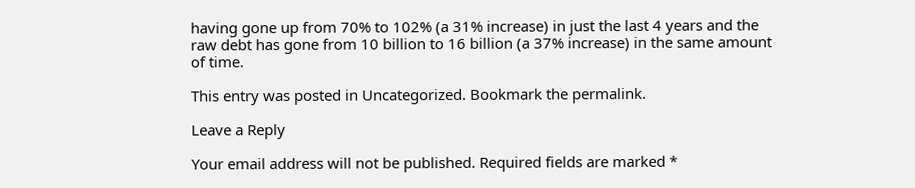having gone up from 70% to 102% (a 31% increase) in just the last 4 years and the raw debt has gone from 10 billion to 16 billion (a 37% increase) in the same amount of time.

This entry was posted in Uncategorized. Bookmark the permalink.

Leave a Reply

Your email address will not be published. Required fields are marked *